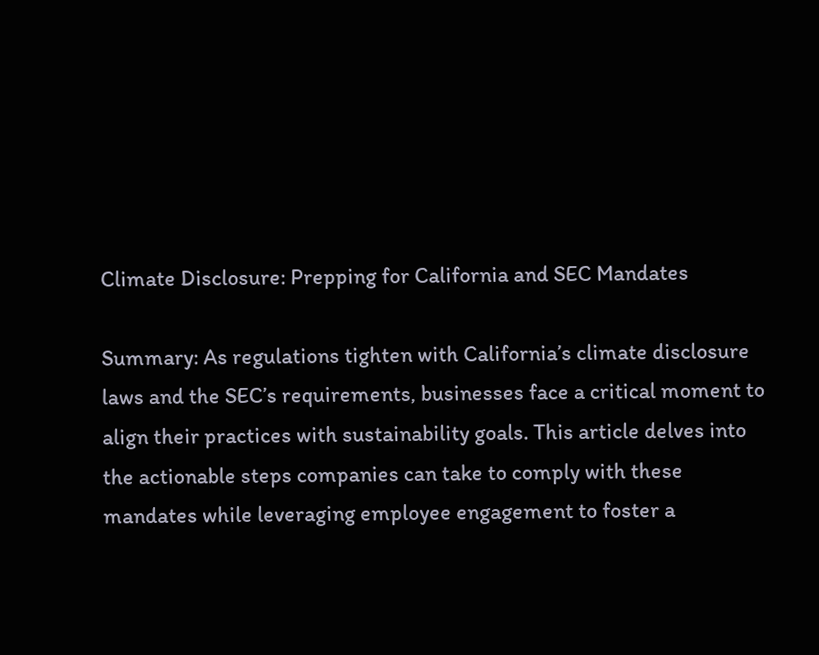Climate Disclosure: Prepping for California and SEC Mandates

Summary: As regulations tighten with California’s climate disclosure laws and the SEC’s requirements, businesses face a critical moment to align their practices with sustainability goals. This article delves into the actionable steps companies can take to comply with these mandates while leveraging employee engagement to foster a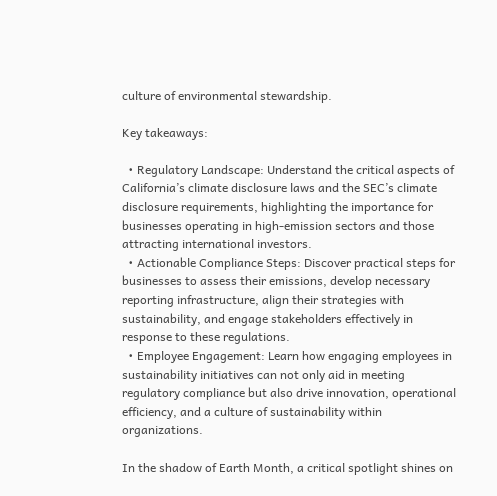culture of environmental stewardship.

Key takeaways:

  • Regulatory Landscape: Understand the critical aspects of California’s climate disclosure laws and the SEC’s climate disclosure requirements, highlighting the importance for businesses operating in high-emission sectors and those attracting international investors.
  • Actionable Compliance Steps: Discover practical steps for businesses to assess their emissions, develop necessary reporting infrastructure, align their strategies with sustainability, and engage stakeholders effectively in response to these regulations.
  • Employee Engagement: Learn how engaging employees in sustainability initiatives can not only aid in meeting regulatory compliance but also drive innovation, operational efficiency, and a culture of sustainability within organizations.

In the shadow of Earth Month, a critical spotlight shines on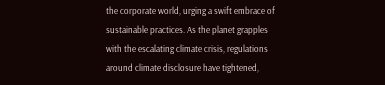the corporate world, urging a swift embrace of sustainable practices. As the planet grapples with the escalating climate crisis, regulations around climate disclosure have tightened,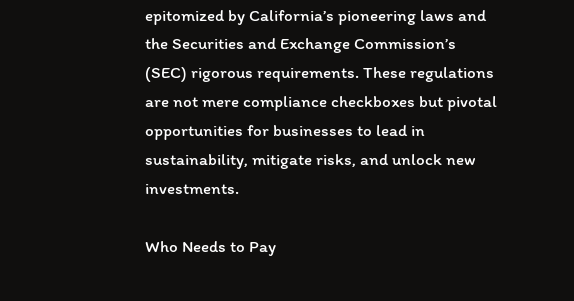epitomized by California’s pioneering laws and the Securities and Exchange Commission’s (SEC) rigorous requirements. These regulations are not mere compliance checkboxes but pivotal opportunities for businesses to lead in sustainability, mitigate risks, and unlock new investments.

Who Needs to Pay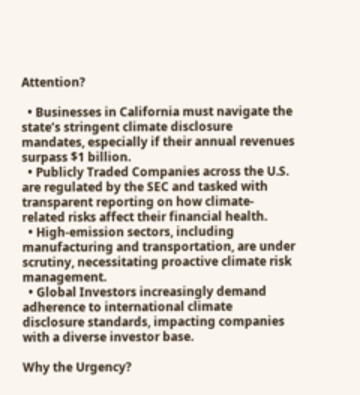Attention?

  • Businesses in California must navigate the state’s stringent climate disclosure mandates, especially if their annual revenues surpass $1 billion.
  • Publicly Traded Companies across the U.S. are regulated by the SEC and tasked with transparent reporting on how climate-related risks affect their financial health.
  • High-emission sectors, including manufacturing and transportation, are under scrutiny, necessitating proactive climate risk management.
  • Global Investors increasingly demand adherence to international climate disclosure standards, impacting companies with a diverse investor base.

Why the Urgency?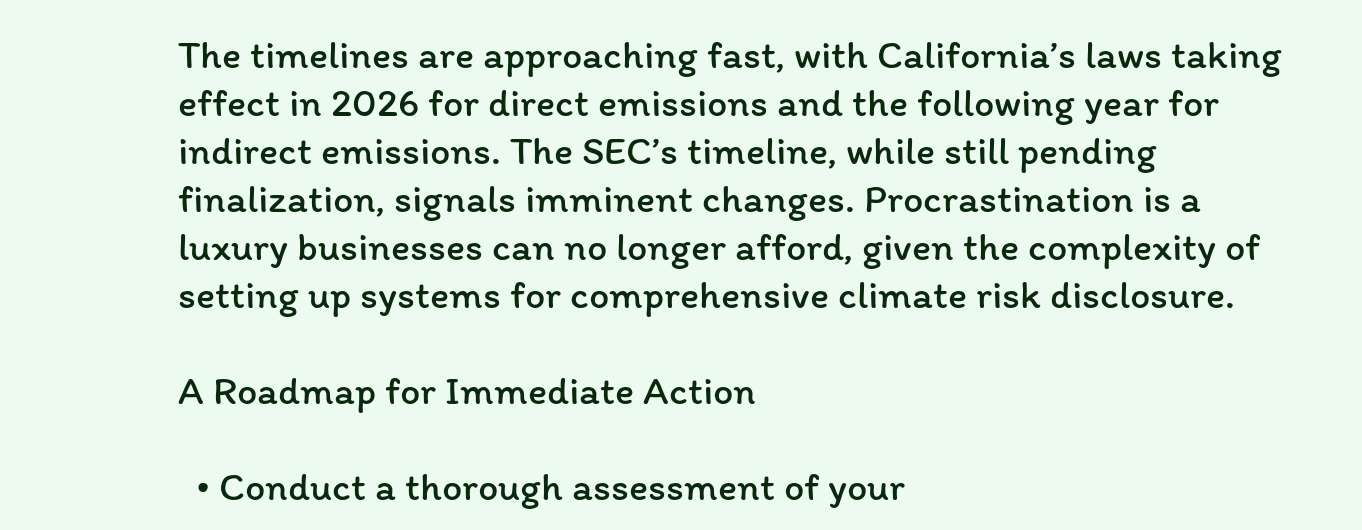The timelines are approaching fast, with California’s laws taking effect in 2026 for direct emissions and the following year for indirect emissions. The SEC’s timeline, while still pending finalization, signals imminent changes. Procrastination is a luxury businesses can no longer afford, given the complexity of setting up systems for comprehensive climate risk disclosure.

A Roadmap for Immediate Action

  • Conduct a thorough assessment of your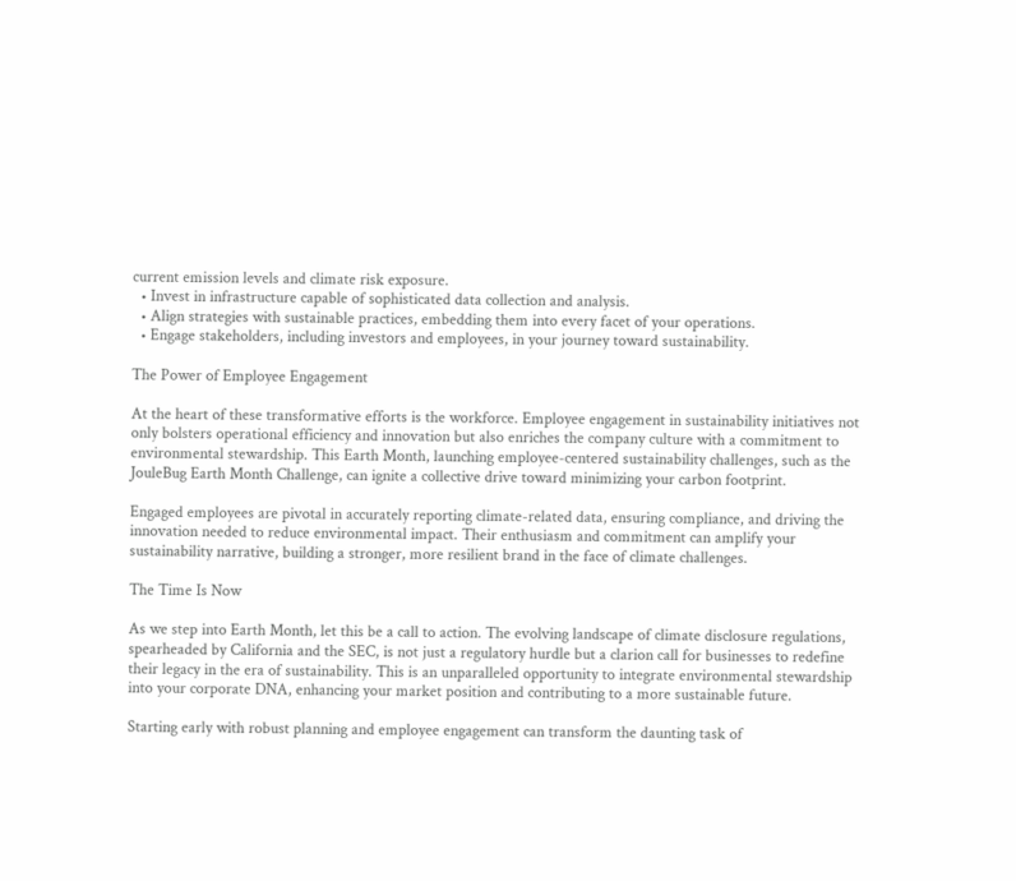current emission levels and climate risk exposure.
  • Invest in infrastructure capable of sophisticated data collection and analysis.
  • Align strategies with sustainable practices, embedding them into every facet of your operations.
  • Engage stakeholders, including investors and employees, in your journey toward sustainability.

The Power of Employee Engagement

At the heart of these transformative efforts is the workforce. Employee engagement in sustainability initiatives not only bolsters operational efficiency and innovation but also enriches the company culture with a commitment to environmental stewardship. This Earth Month, launching employee-centered sustainability challenges, such as the JouleBug Earth Month Challenge, can ignite a collective drive toward minimizing your carbon footprint.

Engaged employees are pivotal in accurately reporting climate-related data, ensuring compliance, and driving the innovation needed to reduce environmental impact. Their enthusiasm and commitment can amplify your sustainability narrative, building a stronger, more resilient brand in the face of climate challenges.

The Time Is Now

As we step into Earth Month, let this be a call to action. The evolving landscape of climate disclosure regulations, spearheaded by California and the SEC, is not just a regulatory hurdle but a clarion call for businesses to redefine their legacy in the era of sustainability. This is an unparalleled opportunity to integrate environmental stewardship into your corporate DNA, enhancing your market position and contributing to a more sustainable future.

Starting early with robust planning and employee engagement can transform the daunting task of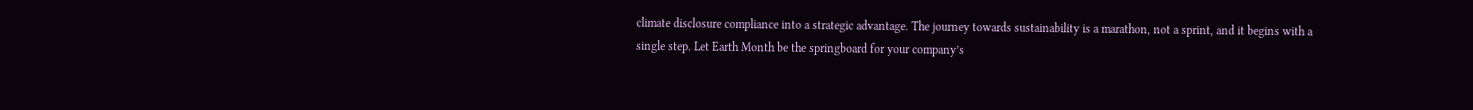climate disclosure compliance into a strategic advantage. The journey towards sustainability is a marathon, not a sprint, and it begins with a single step. Let Earth Month be the springboard for your company’s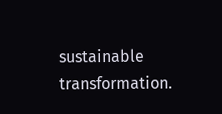sustainable transformation.